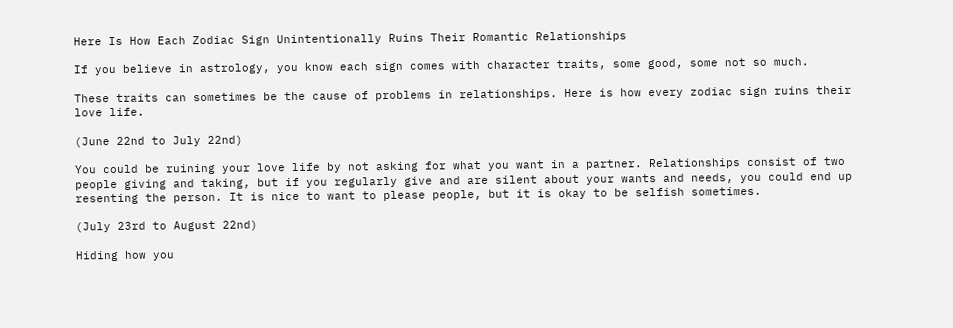Here Is How Each Zodiac Sign Unintentionally Ruins Their Romantic Relationships

If you believe in astrology, you know each sign comes with character traits, some good, some not so much.

These traits can sometimes be the cause of problems in relationships. Here is how every zodiac sign ruins their love life.

(June 22nd to July 22nd)

You could be ruining your love life by not asking for what you want in a partner. Relationships consist of two people giving and taking, but if you regularly give and are silent about your wants and needs, you could end up resenting the person. It is nice to want to please people, but it is okay to be selfish sometimes.

(July 23rd to August 22nd)

Hiding how you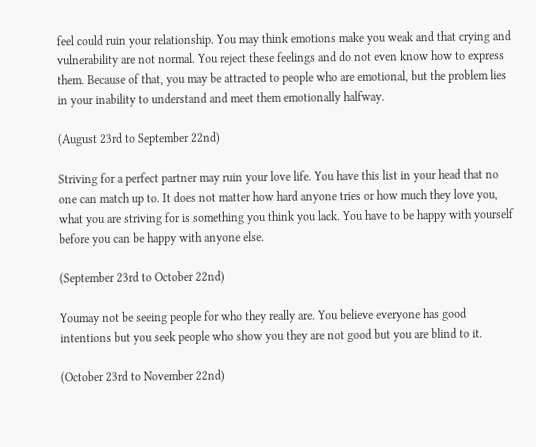feel could ruin your relationship. You may think emotions make you weak and that crying and vulnerability are not normal. You reject these feelings and do not even know how to express them. Because of that, you may be attracted to people who are emotional, but the problem lies in your inability to understand and meet them emotionally halfway.

(August 23rd to September 22nd)

Striving for a perfect partner may ruin your love life. You have this list in your head that no one can match up to. It does not matter how hard anyone tries or how much they love you, what you are striving for is something you think you lack. You have to be happy with yourself before you can be happy with anyone else.

(September 23rd to October 22nd)

Youmay not be seeing people for who they really are. You believe everyone has good intentions but you seek people who show you they are not good but you are blind to it.

(October 23rd to November 22nd)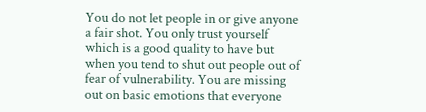You do not let people in or give anyone a fair shot. You only trust yourself which is a good quality to have but when you tend to shut out people out of fear of vulnerability. You are missing out on basic emotions that everyone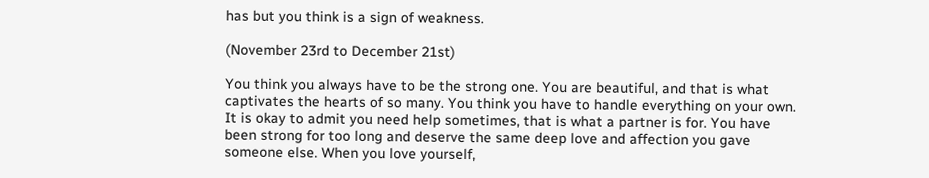has but you think is a sign of weakness.

(November 23rd to December 21st)

You think you always have to be the strong one. You are beautiful, and that is what captivates the hearts of so many. You think you have to handle everything on your own. It is okay to admit you need help sometimes, that is what a partner is for. You have been strong for too long and deserve the same deep love and affection you gave someone else. When you love yourself,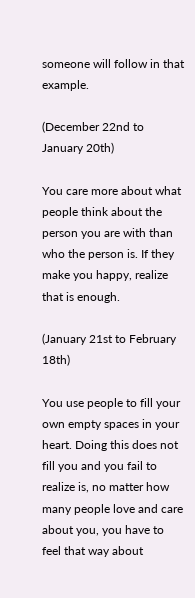someone will follow in that example.

(December 22nd to January 20th)

You care more about what people think about the person you are with than who the person is. If they make you happy, realize that is enough.

(January 21st to February 18th)

You use people to fill your own empty spaces in your heart. Doing this does not fill you and you fail to realize is, no matter how many people love and care about you, you have to feel that way about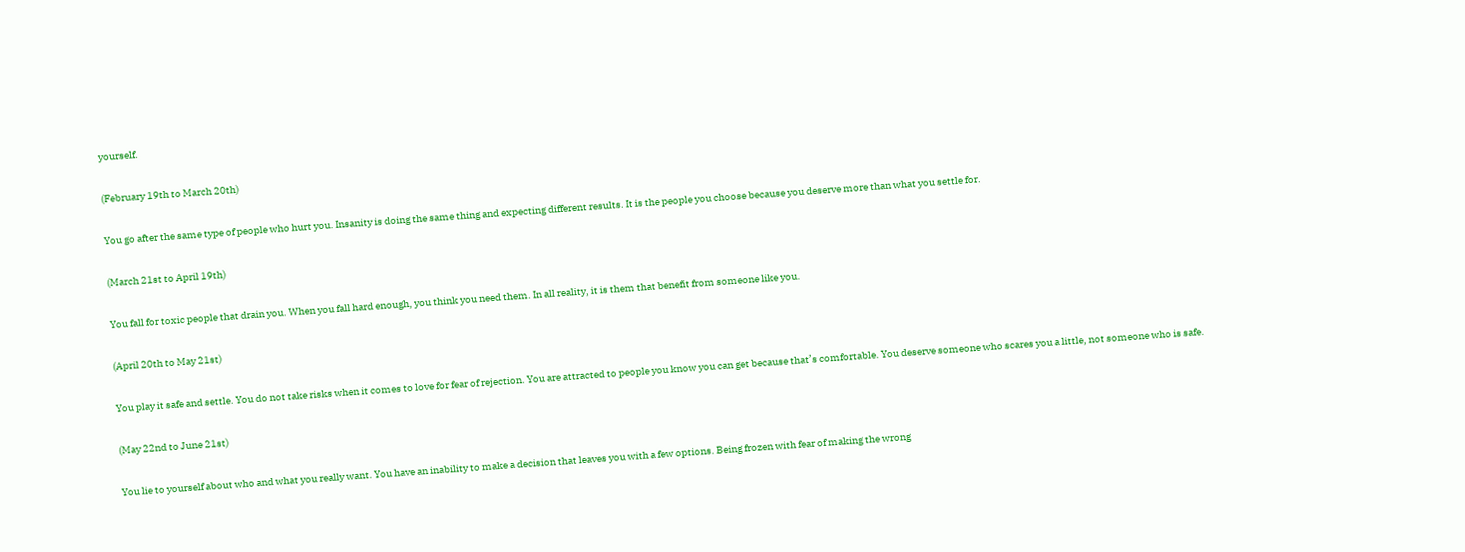yourself.

(February 19th to March 20th)

You go after the same type of people who hurt you. Insanity is doing the same thing and expecting different results. It is the people you choose because you deserve more than what you settle for.

(March 21st to April 19th)

You fall for toxic people that drain you. When you fall hard enough, you think you need them. In all reality, it is them that benefit from someone like you.

(April 20th to May 21st)

You play it safe and settle. You do not take risks when it comes to love for fear of rejection. You are attracted to people you know you can get because that’s comfortable. You deserve someone who scares you a little, not someone who is safe.

(May 22nd to June 21st)

You lie to yourself about who and what you really want. You have an inability to make a decision that leaves you with a few options. Being frozen with fear of making the wrong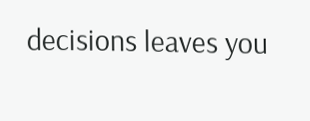decisions leaves you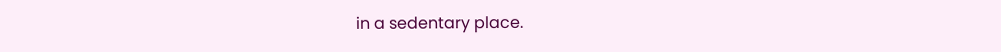in a sedentary place.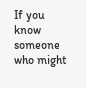If you know someone who might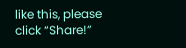like this, please click “Share!”